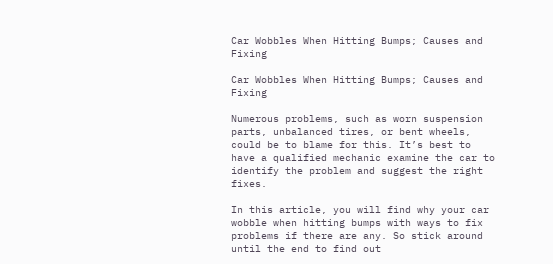Car Wobbles When Hitting Bumps; Causes and Fixing

Car Wobbles When Hitting Bumps; Causes and Fixing

Numerous problems, such as worn suspension parts, unbalanced tires, or bent wheels, could be to blame for this. It’s best to have a qualified mechanic examine the car to identify the problem and suggest the right fixes.

In this article, you will find why your car wobble when hitting bumps with ways to fix problems if there are any. So stick around until the end to find out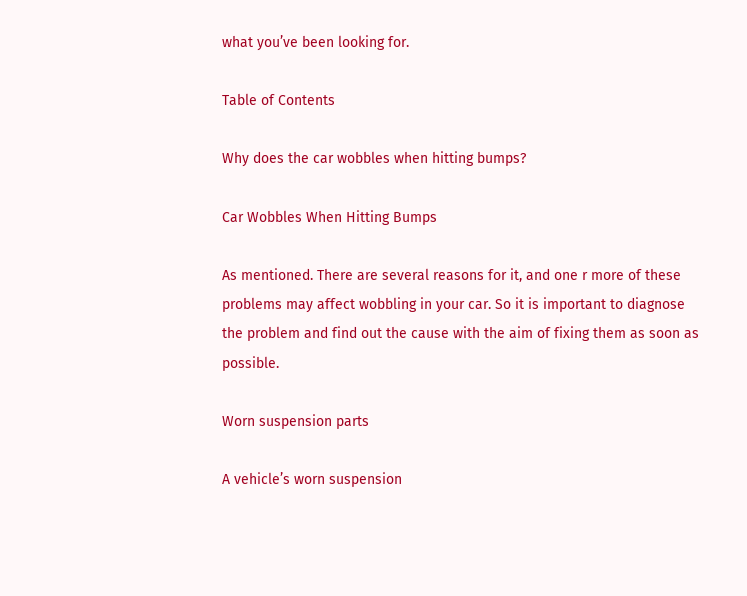what you’ve been looking for.

Table of Contents

Why does the car wobbles when hitting bumps?

Car Wobbles When Hitting Bumps

As mentioned. There are several reasons for it, and one r more of these problems may affect wobbling in your car. So it is important to diagnose the problem and find out the cause with the aim of fixing them as soon as possible.

Worn suspension parts

A vehicle’s worn suspension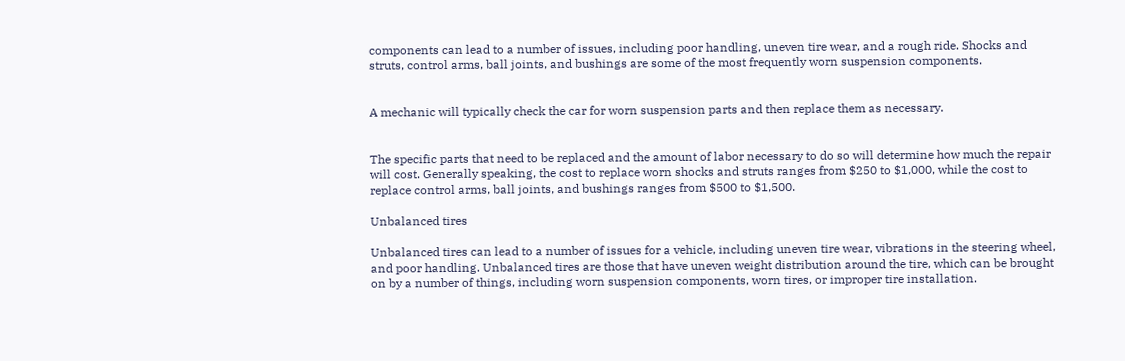components can lead to a number of issues, including poor handling, uneven tire wear, and a rough ride. Shocks and struts, control arms, ball joints, and bushings are some of the most frequently worn suspension components.


A mechanic will typically check the car for worn suspension parts and then replace them as necessary.


The specific parts that need to be replaced and the amount of labor necessary to do so will determine how much the repair will cost. Generally speaking, the cost to replace worn shocks and struts ranges from $250 to $1,000, while the cost to replace control arms, ball joints, and bushings ranges from $500 to $1,500.

Unbalanced tires

Unbalanced tires can lead to a number of issues for a vehicle, including uneven tire wear, vibrations in the steering wheel, and poor handling. Unbalanced tires are those that have uneven weight distribution around the tire, which can be brought on by a number of things, including worn suspension components, worn tires, or improper tire installation.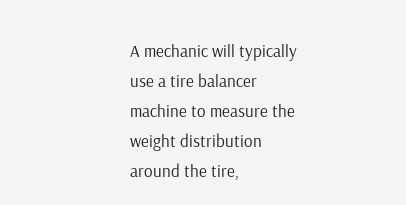A mechanic will typically use a tire balancer machine to measure the weight distribution around the tire,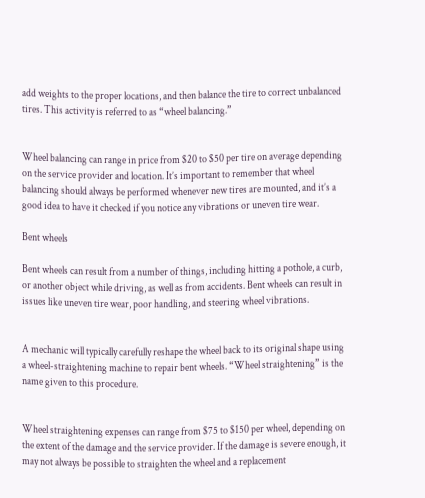add weights to the proper locations, and then balance the tire to correct unbalanced tires. This activity is referred to as “wheel balancing.”


Wheel balancing can range in price from $20 to $50 per tire on average depending on the service provider and location. It’s important to remember that wheel balancing should always be performed whenever new tires are mounted, and it’s a good idea to have it checked if you notice any vibrations or uneven tire wear.

Bent wheels

Bent wheels can result from a number of things, including hitting a pothole, a curb, or another object while driving, as well as from accidents. Bent wheels can result in issues like uneven tire wear, poor handling, and steering wheel vibrations.


A mechanic will typically carefully reshape the wheel back to its original shape using a wheel-straightening machine to repair bent wheels. “Wheel straightening” is the name given to this procedure.


Wheel straightening expenses can range from $75 to $150 per wheel, depending on the extent of the damage and the service provider. If the damage is severe enough, it may not always be possible to straighten the wheel and a replacement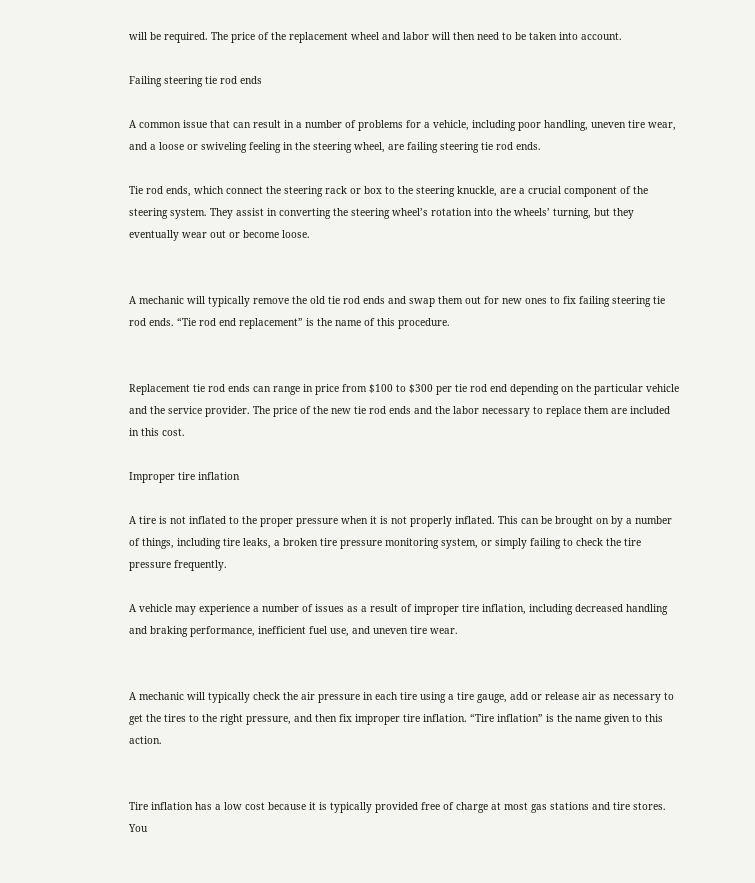will be required. The price of the replacement wheel and labor will then need to be taken into account.

Failing steering tie rod ends

A common issue that can result in a number of problems for a vehicle, including poor handling, uneven tire wear, and a loose or swiveling feeling in the steering wheel, are failing steering tie rod ends.

Tie rod ends, which connect the steering rack or box to the steering knuckle, are a crucial component of the steering system. They assist in converting the steering wheel’s rotation into the wheels’ turning, but they eventually wear out or become loose.


A mechanic will typically remove the old tie rod ends and swap them out for new ones to fix failing steering tie rod ends. “Tie rod end replacement” is the name of this procedure.


Replacement tie rod ends can range in price from $100 to $300 per tie rod end depending on the particular vehicle and the service provider. The price of the new tie rod ends and the labor necessary to replace them are included in this cost.

Improper tire inflation

A tire is not inflated to the proper pressure when it is not properly inflated. This can be brought on by a number of things, including tire leaks, a broken tire pressure monitoring system, or simply failing to check the tire pressure frequently.

A vehicle may experience a number of issues as a result of improper tire inflation, including decreased handling and braking performance, inefficient fuel use, and uneven tire wear.


A mechanic will typically check the air pressure in each tire using a tire gauge, add or release air as necessary to get the tires to the right pressure, and then fix improper tire inflation. “Tire inflation” is the name given to this action.


Tire inflation has a low cost because it is typically provided free of charge at most gas stations and tire stores. You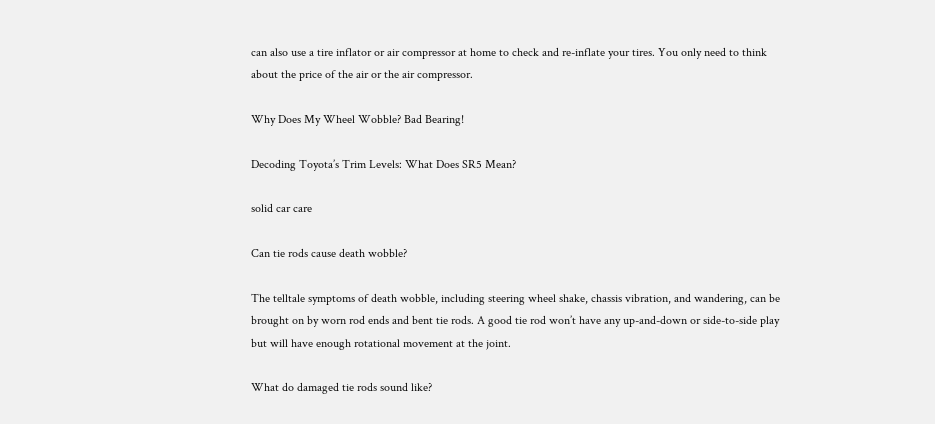can also use a tire inflator or air compressor at home to check and re-inflate your tires. You only need to think about the price of the air or the air compressor.

Why Does My Wheel Wobble? Bad Bearing!

Decoding Toyota’s Trim Levels: What Does SR5 Mean?

solid car care

Can tie rods cause death wobble?

The telltale symptoms of death wobble, including steering wheel shake, chassis vibration, and wandering, can be brought on by worn rod ends and bent tie rods. A good tie rod won’t have any up-and-down or side-to-side play but will have enough rotational movement at the joint.

What do damaged tie rods sound like?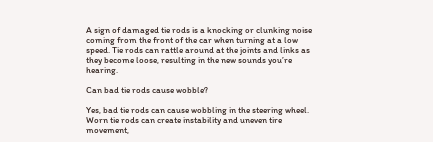A sign of damaged tie rods is a knocking or clunking noise coming from the front of the car when turning at a low speed. Tie rods can rattle around at the joints and links as they become loose, resulting in the new sounds you’re hearing.

Can bad tie rods cause wobble?

Yes, bad tie rods can cause wobbling in the steering wheel. Worn tie rods can create instability and uneven tire movement,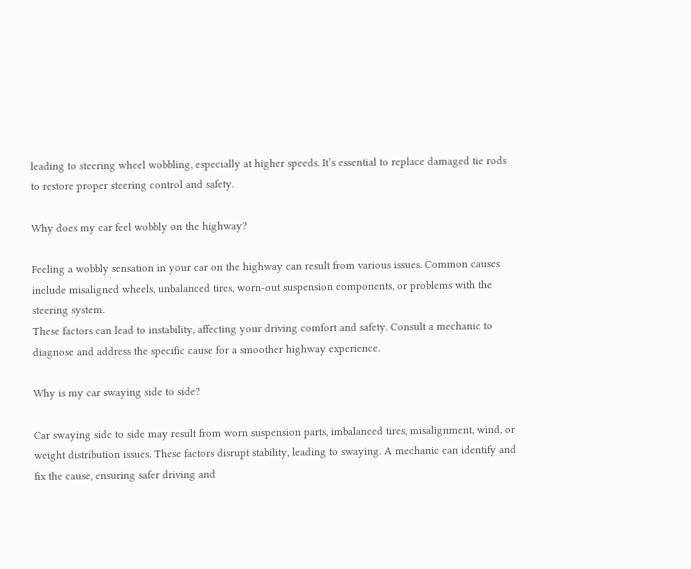leading to steering wheel wobbling, especially at higher speeds. It’s essential to replace damaged tie rods to restore proper steering control and safety.

Why does my car feel wobbly on the highway?

Feeling a wobbly sensation in your car on the highway can result from various issues. Common causes include misaligned wheels, unbalanced tires, worn-out suspension components, or problems with the steering system.
These factors can lead to instability, affecting your driving comfort and safety. Consult a mechanic to diagnose and address the specific cause for a smoother highway experience.

Why is my car swaying side to side?

Car swaying side to side may result from worn suspension parts, imbalanced tires, misalignment, wind, or weight distribution issues. These factors disrupt stability, leading to swaying. A mechanic can identify and fix the cause, ensuring safer driving and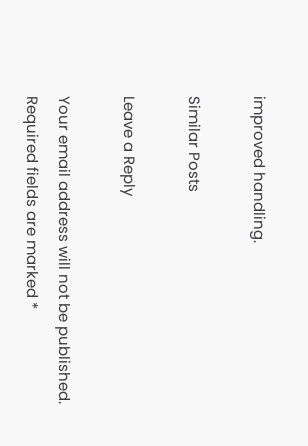improved handling.

Similar Posts

Leave a Reply

Your email address will not be published. Required fields are marked *